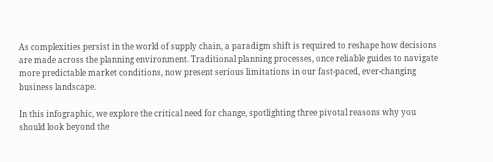As complexities persist in the world of supply chain, a paradigm shift is required to reshape how decisions are made across the planning environment. Traditional planning processes, once reliable guides to navigate more predictable market conditions, now present serious limitations in our fast-paced, ever-changing business landscape.

In this infographic, we explore the critical need for change, spotlighting three pivotal reasons why you should look beyond the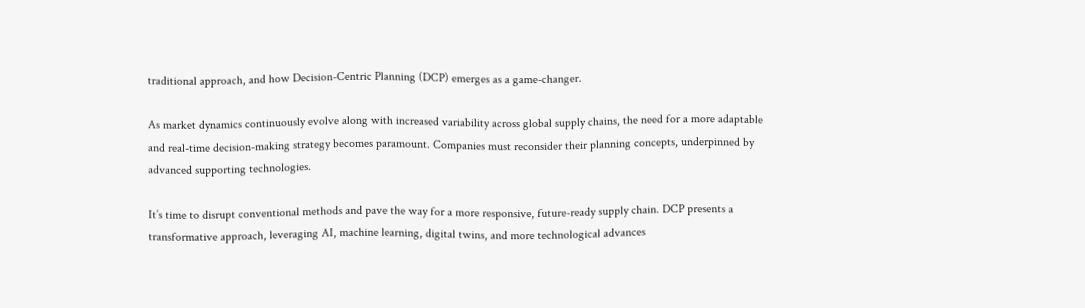traditional approach, and how Decision-Centric Planning (DCP) emerges as a game-changer.

As market dynamics continuously evolve along with increased variability across global supply chains, the need for a more adaptable and real-time decision-making strategy becomes paramount. Companies must reconsider their planning concepts, underpinned by advanced supporting technologies.

It’s time to disrupt conventional methods and pave the way for a more responsive, future-ready supply chain. DCP presents a transformative approach, leveraging AI, machine learning, digital twins, and more technological advances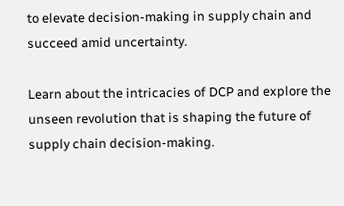to elevate decision-making in supply chain and succeed amid uncertainty.

Learn about the intricacies of DCP and explore the unseen revolution that is shaping the future of supply chain decision-making.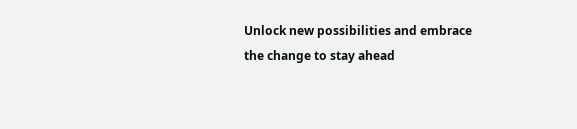Unlock new possibilities and embrace the change to stay ahead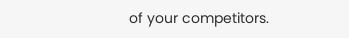of your competitors.